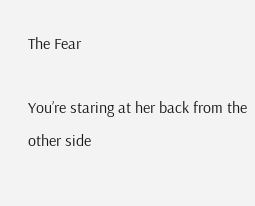The Fear

You’re staring at her back from the other side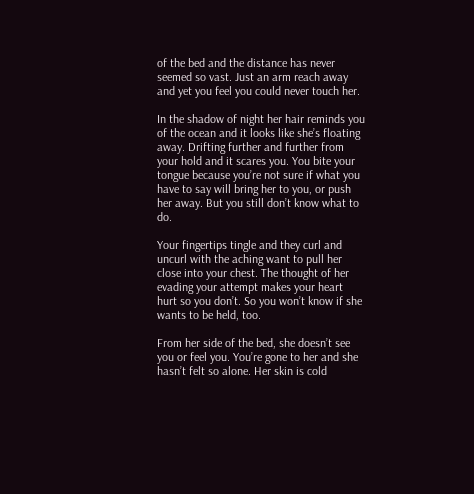of the bed and the distance has never seemed so vast. Just an arm reach away and yet you feel you could never touch her.

In the shadow of night her hair reminds you of the ocean and it looks like she’s floating away. Drifting further and further from your hold and it scares you. You bite your tongue because you’re not sure if what you have to say will bring her to you, or push her away. But you still don’t know what to do.

Your fingertips tingle and they curl and uncurl with the aching want to pull her close into your chest. The thought of her evading your attempt makes your heart hurt so you don’t. So you won’t know if she wants to be held, too.

From her side of the bed, she doesn’t see you or feel you. You’re gone to her and she hasn’t felt so alone. Her skin is cold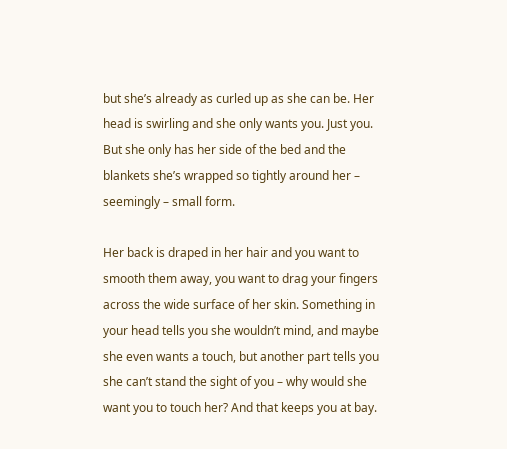but she’s already as curled up as she can be. Her head is swirling and she only wants you. Just you. But she only has her side of the bed and the blankets she’s wrapped so tightly around her – seemingly – small form.

Her back is draped in her hair and you want to smooth them away, you want to drag your fingers across the wide surface of her skin. Something in your head tells you she wouldn’t mind, and maybe she even wants a touch, but another part tells you she can’t stand the sight of you – why would she want you to touch her? And that keeps you at bay.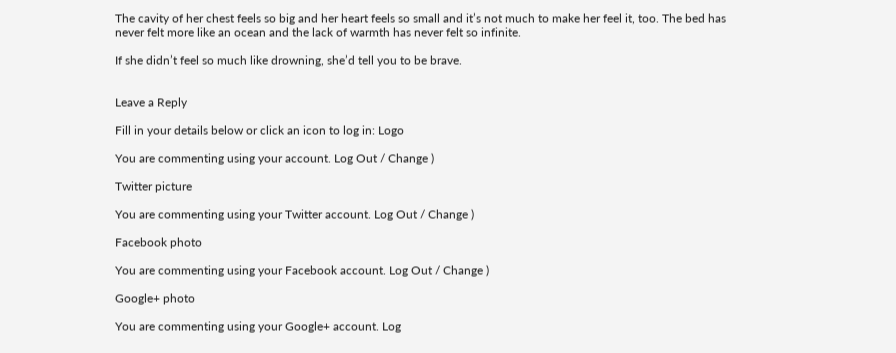The cavity of her chest feels so big and her heart feels so small and it’s not much to make her feel it, too. The bed has never felt more like an ocean and the lack of warmth has never felt so infinite.

If she didn’t feel so much like drowning, she’d tell you to be brave.


Leave a Reply

Fill in your details below or click an icon to log in: Logo

You are commenting using your account. Log Out / Change )

Twitter picture

You are commenting using your Twitter account. Log Out / Change )

Facebook photo

You are commenting using your Facebook account. Log Out / Change )

Google+ photo

You are commenting using your Google+ account. Log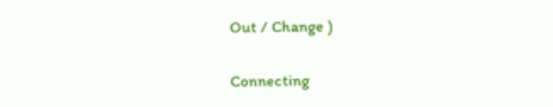Out / Change )

Connecting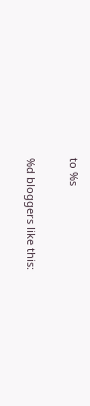to %s

%d bloggers like this: